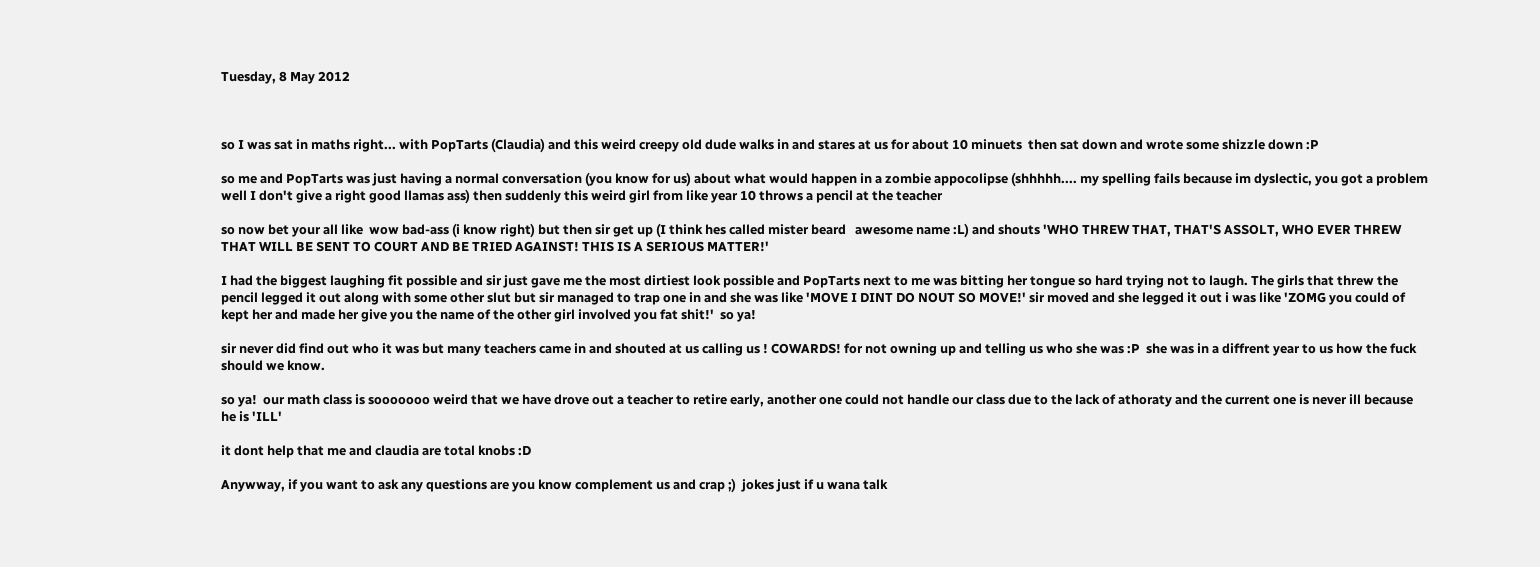Tuesday, 8 May 2012



so I was sat in maths right... with PopTarts (Claudia) and this weird creepy old dude walks in and stares at us for about 10 minuets  then sat down and wrote some shizzle down :P

so me and PopTarts was just having a normal conversation (you know for us) about what would happen in a zombie appocolipse (shhhhh.... my spelling fails because im dyslectic, you got a problem  well I don't give a right good llamas ass) then suddenly this weird girl from like year 10 throws a pencil at the teacher

so now bet your all like  wow bad-ass (i know right) but then sir get up (I think hes called mister beard   awesome name :L) and shouts 'WHO THREW THAT, THAT'S ASSOLT, WHO EVER THREW THAT WILL BE SENT TO COURT AND BE TRIED AGAINST! THIS IS A SERIOUS MATTER!'

I had the biggest laughing fit possible and sir just gave me the most dirtiest look possible and PopTarts next to me was bitting her tongue so hard trying not to laugh. The girls that threw the pencil legged it out along with some other slut but sir managed to trap one in and she was like 'MOVE I DINT DO NOUT SO MOVE!' sir moved and she legged it out i was like 'ZOMG you could of kept her and made her give you the name of the other girl involved you fat shit!'  so ya!

sir never did find out who it was but many teachers came in and shouted at us calling us ! COWARDS! for not owning up and telling us who she was :P  she was in a diffrent year to us how the fuck should we know.

so ya!  our math class is sooooooo weird that we have drove out a teacher to retire early, another one could not handle our class due to the lack of athoraty and the current one is never ill because he is 'ILL'

it dont help that me and claudia are total knobs :D

Anywway, if you want to ask any questions are you know complement us and crap ;)  jokes just if u wana talk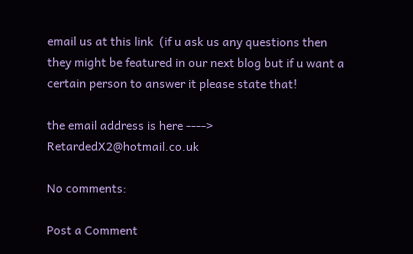email us at this link  (if u ask us any questions then they might be featured in our next blog but if u want a certain person to answer it please state that!

the email address is here ---->  RetardedX2@hotmail.co.uk

No comments:

Post a Comment